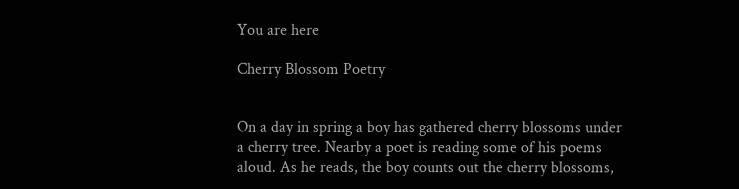You are here

Cherry Blossom Poetry


On a day in spring a boy has gathered cherry blossoms under a cherry tree. Nearby a poet is reading some of his poems aloud. As he reads, the boy counts out the cherry blossoms,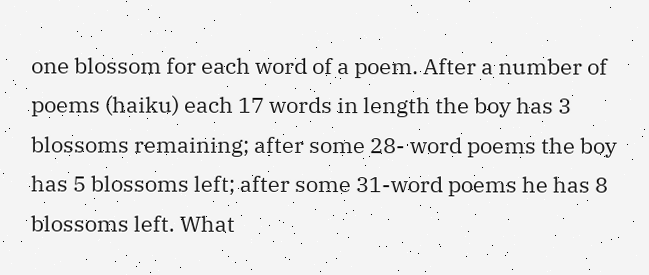one blossom for each word of a poem. After a number of poems (haiku) each 17 words in length the boy has 3 blossoms remaining; after some 28- word poems the boy has 5 blossoms left; after some 31-word poems he has 8 blossoms left. What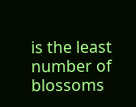is the least number of blossoms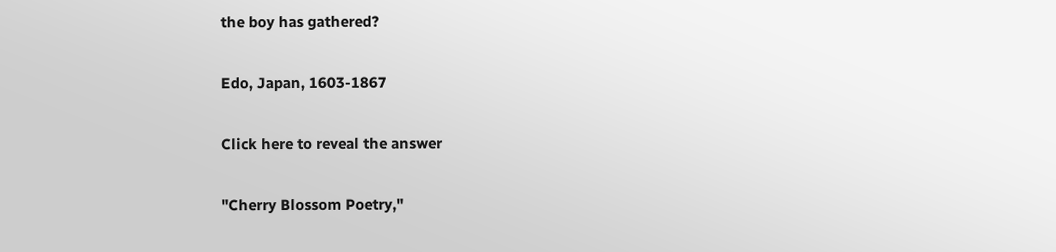the boy has gathered?

Edo, Japan, 1603-1867

Click here to reveal the answer

"Cherry Blossom Poetry,"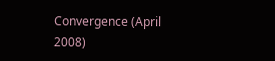Convergence (April 2008)